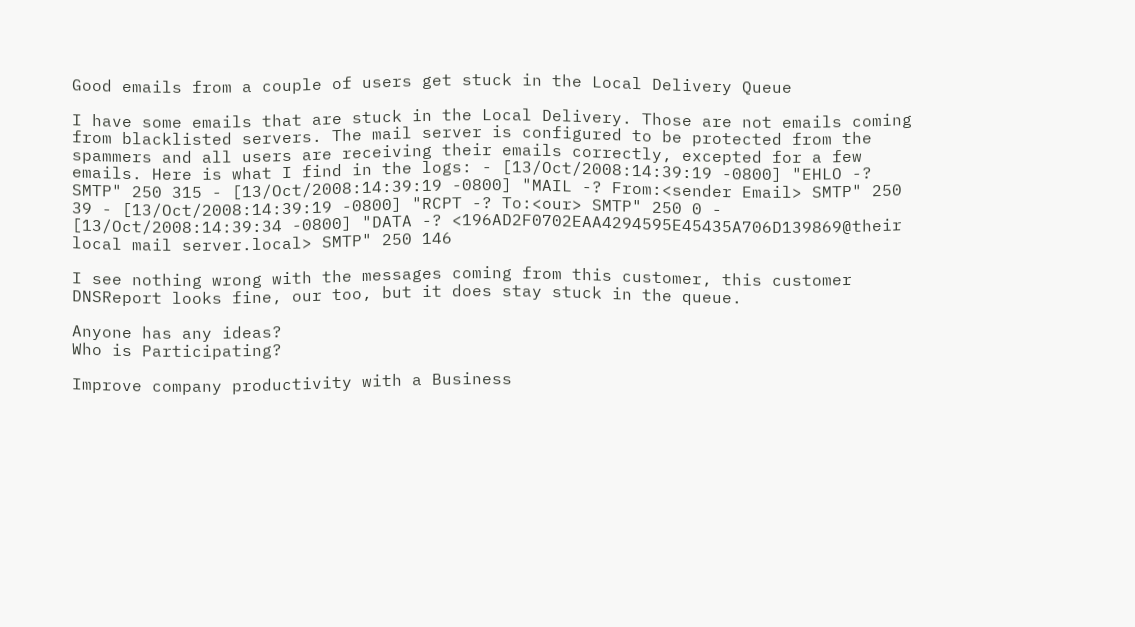Good emails from a couple of users get stuck in the Local Delivery Queue

I have some emails that are stuck in the Local Delivery. Those are not emails coming from blacklisted servers. The mail server is configured to be protected from the spammers and all users are receiving their emails correctly, excepted for a few emails. Here is what I find in the logs: - [13/Oct/2008:14:39:19 -0800] "EHLO -? SMTP" 250 315 - [13/Oct/2008:14:39:19 -0800] "MAIL -? From:<sender Email> SMTP" 250 39 - [13/Oct/2008:14:39:19 -0800] "RCPT -? To:<our> SMTP" 250 0 - [13/Oct/2008:14:39:34 -0800] "DATA -? <196AD2F0702EAA4294595E45435A706D139869@their local mail server.local> SMTP" 250 146

I see nothing wrong with the messages coming from this customer, this customer DNSReport looks fine, our too, but it does stay stuck in the queue.

Anyone has any ideas?
Who is Participating?

Improve company productivity with a Business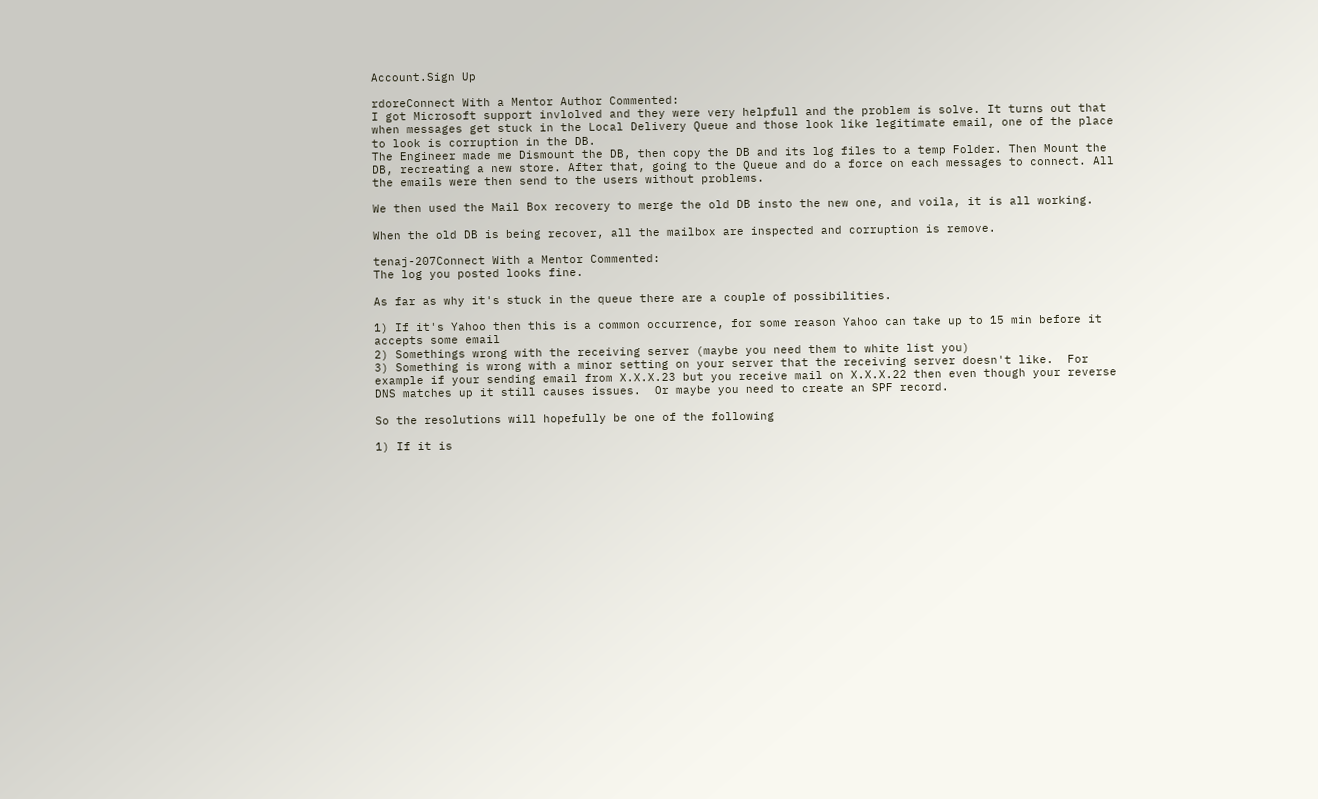Account.Sign Up

rdoreConnect With a Mentor Author Commented:
I got Microsoft support invlolved and they were very helpfull and the problem is solve. It turns out that when messages get stuck in the Local Delivery Queue and those look like legitimate email, one of the place to look is corruption in the DB.
The Engineer made me Dismount the DB, then copy the DB and its log files to a temp Folder. Then Mount the DB, recreating a new store. After that, going to the Queue and do a force on each messages to connect. All the emails were then send to the users without problems.

We then used the Mail Box recovery to merge the old DB insto the new one, and voila, it is all working.

When the old DB is being recover, all the mailbox are inspected and corruption is remove.

tenaj-207Connect With a Mentor Commented:
The log you posted looks fine.

As far as why it's stuck in the queue there are a couple of possibilities.

1) If it's Yahoo then this is a common occurrence, for some reason Yahoo can take up to 15 min before it accepts some email
2) Somethings wrong with the receiving server (maybe you need them to white list you)
3) Something is wrong with a minor setting on your server that the receiving server doesn't like.  For example if your sending email from X.X.X.23 but you receive mail on X.X.X.22 then even though your reverse DNS matches up it still causes issues.  Or maybe you need to create an SPF record.

So the resolutions will hopefully be one of the following

1) If it is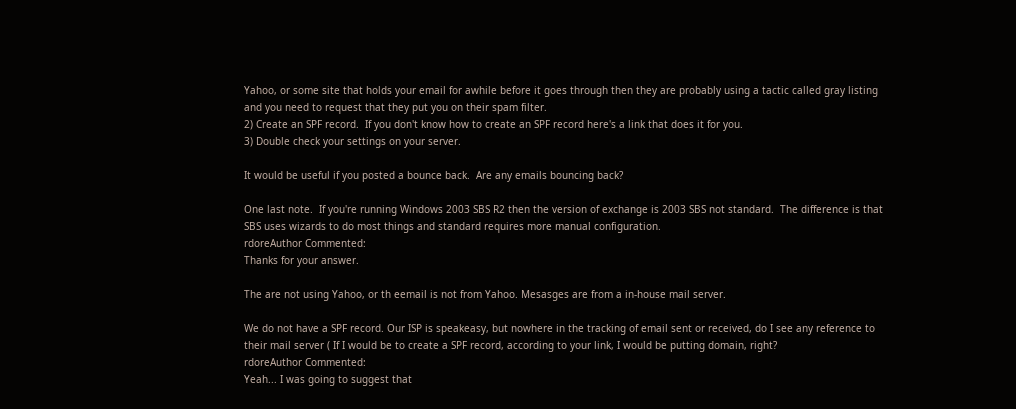Yahoo, or some site that holds your email for awhile before it goes through then they are probably using a tactic called gray listing and you need to request that they put you on their spam filter.
2) Create an SPF record.  If you don't know how to create an SPF record here's a link that does it for you.
3) Double check your settings on your server.

It would be useful if you posted a bounce back.  Are any emails bouncing back?

One last note.  If you're running Windows 2003 SBS R2 then the version of exchange is 2003 SBS not standard.  The difference is that SBS uses wizards to do most things and standard requires more manual configuration.
rdoreAuthor Commented:
Thanks for your answer.

The are not using Yahoo, or th eemail is not from Yahoo. Mesasges are from a in-house mail server.

We do not have a SPF record. Our ISP is speakeasy, but nowhere in the tracking of email sent or received, do I see any reference to their mail server ( If I would be to create a SPF record, according to your link, I would be putting domain, right?
rdoreAuthor Commented:
Yeah... I was going to suggest that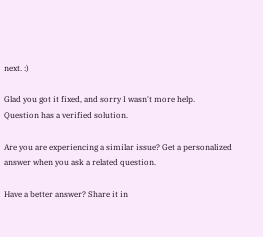next. :)

Glad you got it fixed, and sorry I wasn't more help.
Question has a verified solution.

Are you are experiencing a similar issue? Get a personalized answer when you ask a related question.

Have a better answer? Share it in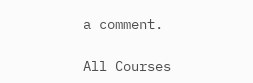a comment.

All Courses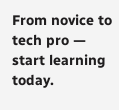From novice to tech pro — start learning today.